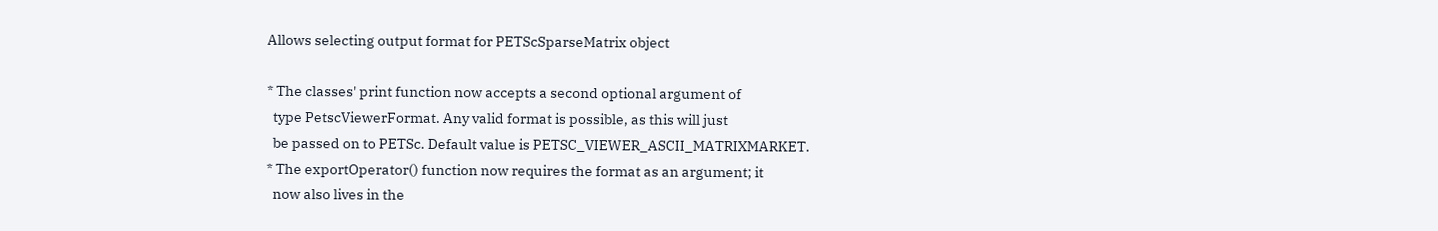Allows selecting output format for PETScSparseMatrix object

* The classes' print function now accepts a second optional argument of
  type PetscViewerFormat. Any valid format is possible, as this will just
  be passed on to PETSc. Default value is PETSC_VIEWER_ASCII_MATRIXMARKET.
* The exportOperator() function now requires the format as an argument; it
  now also lives in the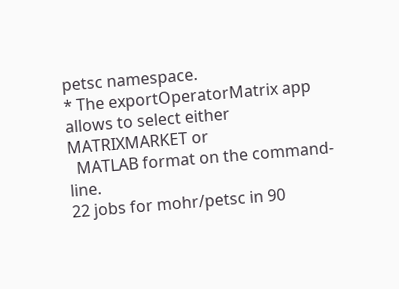petsc namespace.
* The exportOperatorMatrix app allows to select either MATRIXMARKET or
  MATLAB format on the command-line.
22 jobs for mohr/petsc in 90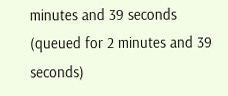minutes and 39 seconds (queued for 2 minutes and 39 seconds)